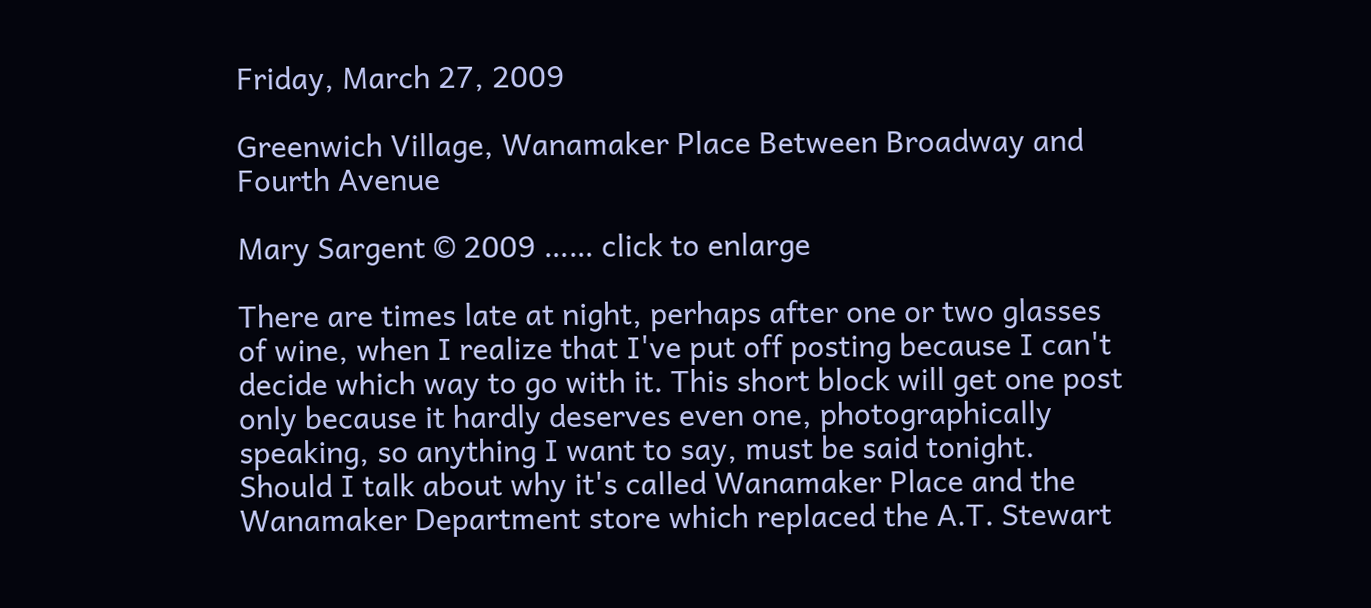Friday, March 27, 2009

Greenwich Village, Wanamaker Place Between Broadway and Fourth Avenue

Mary Sargent © 2009 …… click to enlarge

There are times late at night, perhaps after one or two glasses of wine, when I realize that I've put off posting because I can't decide which way to go with it. This short block will get one post only because it hardly deserves even one, photographically speaking, so anything I want to say, must be said tonight. Should I talk about why it's called Wanamaker Place and the Wanamaker Department store which replaced the A.T. Stewart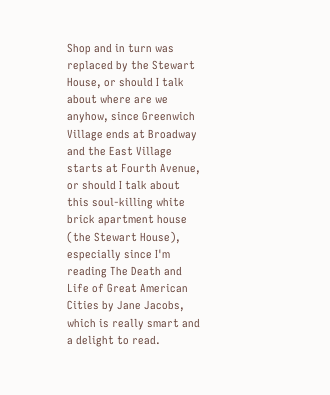Shop and in turn was replaced by the Stewart House, or should I talk about where are we anyhow, since Greenwich Village ends at Broadway and the East Village starts at Fourth Avenue, or should I talk about this soul-killing white brick apartment house (the Stewart House), especially since I'm reading The Death and Life of Great American Cities by Jane Jacobs, which is really smart and a delight to read.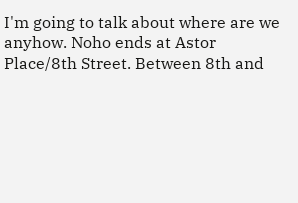I'm going to talk about where are we anyhow. Noho ends at Astor Place/8th Street. Between 8th and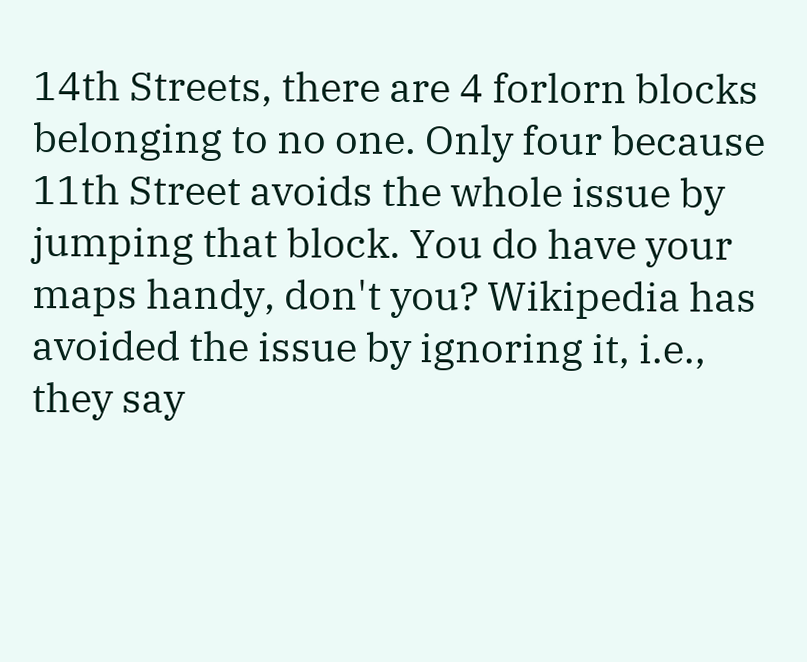14th Streets, there are 4 forlorn blocks belonging to no one. Only four because 11th Street avoids the whole issue by jumping that block. You do have your maps handy, don't you? Wikipedia has avoided the issue by ignoring it, i.e., they say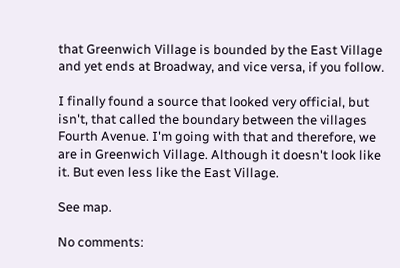that Greenwich Village is bounded by the East Village and yet ends at Broadway, and vice versa, if you follow.

I finally found a source that looked very official, but isn't, that called the boundary between the villages Fourth Avenue. I'm going with that and therefore, we are in Greenwich Village. Although it doesn't look like it. But even less like the East Village.

See map.

No comments: